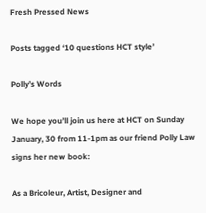Fresh Pressed News

Posts tagged ‘10 questions HCT style’

Polly’s Words

We hope you’ll join us here at HCT on Sunday January, 30 from 11-1pm as our friend Polly Law signs her new book:

As a Bricoleur, Artist, Designer and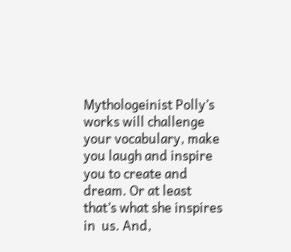Mythologeinist Polly’s works will challenge your vocabulary, make you laugh and inspire you to create and dream. Or at least that’s what she inspires in  us. And,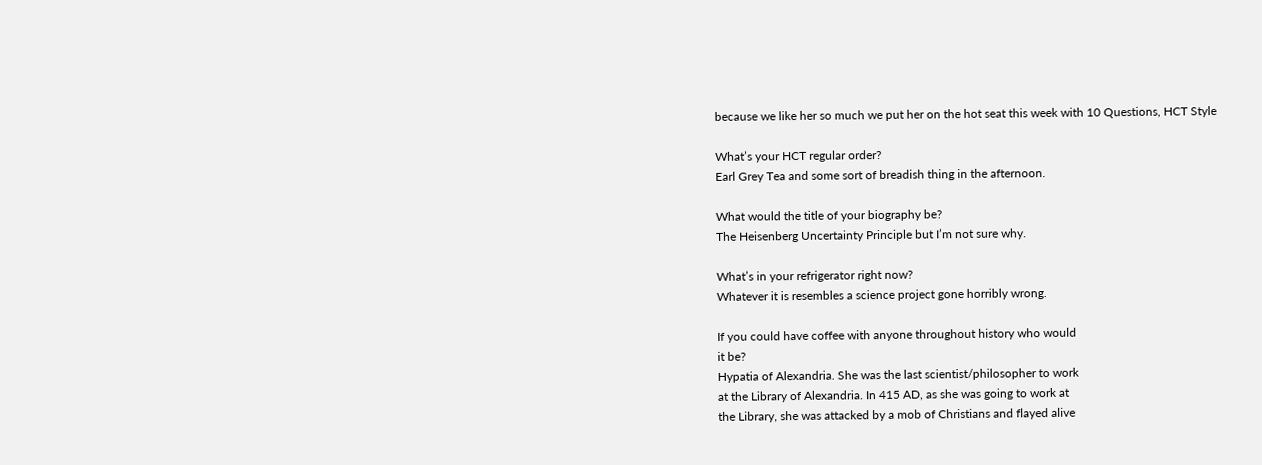because we like her so much we put her on the hot seat this week with 10 Questions, HCT Style

What’s your HCT regular order?
Earl Grey Tea and some sort of breadish thing in the afternoon.

What would the title of your biography be?
The Heisenberg Uncertainty Principle but I’m not sure why.

What’s in your refrigerator right now?
Whatever it is resembles a science project gone horribly wrong.

If you could have coffee with anyone throughout history who would
it be?
Hypatia of Alexandria. She was the last scientist/philosopher to work
at the Library of Alexandria. In 415 AD, as she was going to work at
the Library, she was attacked by a mob of Christians and flayed alive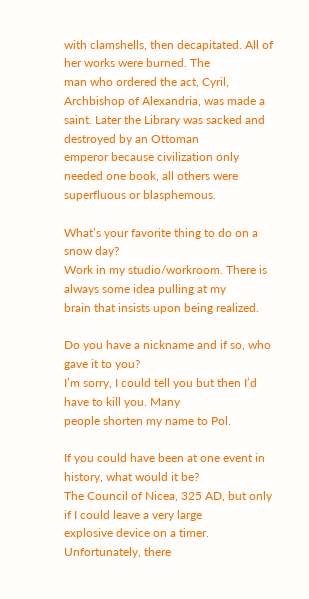with clamshells, then decapitated. All of her works were burned. The
man who ordered the act, Cyril, Archbishop of Alexandria, was made a
saint. Later the Library was sacked and destroyed by an Ottoman
emperor because civilization only needed one book, all others were
superfluous or blasphemous.

What’s your favorite thing to do on a snow day?
Work in my studio/workroom. There is always some idea pulling at my
brain that insists upon being realized.

Do you have a nickname and if so, who gave it to you?
I’m sorry, I could tell you but then I’d have to kill you. Many
people shorten my name to Pol.

If you could have been at one event in history, what would it be?
The Council of Nicea, 325 AD, but only if I could leave a very large
explosive device on a timer. Unfortunately, there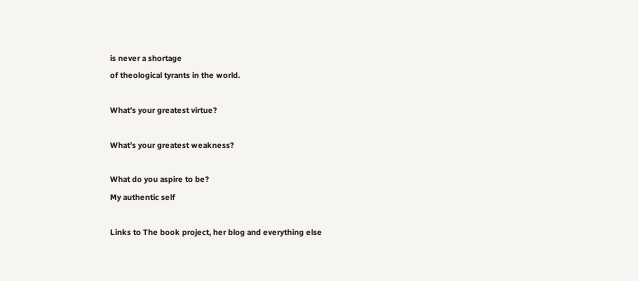is never a shortage
of theological tyrants in the world.

What’s your greatest virtue?

What’s your greatest weakness?

What do you aspire to be?
My authentic self

Links to The book project, her blog and everything else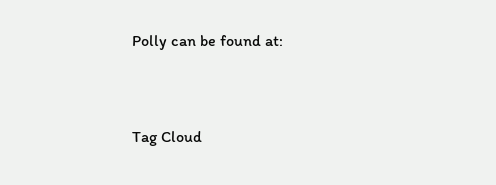Polly can be found at:


Tag Cloud